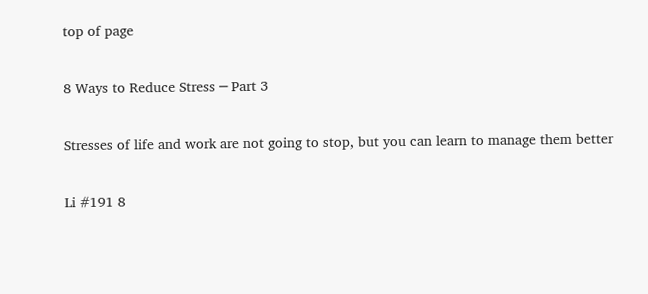top of page

8 Ways to Reduce Stress ─ Part 3

Stresses of life and work are not going to stop, but you can learn to manage them better

Li #191 8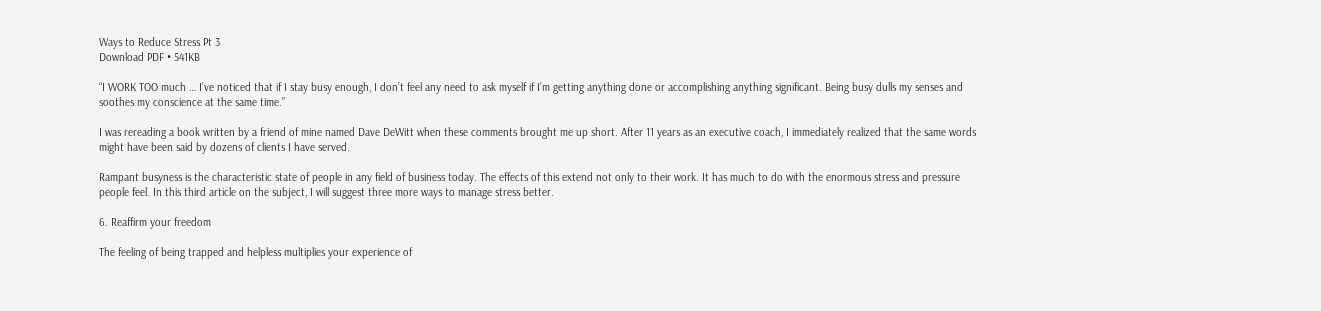Ways to Reduce Stress Pt 3
Download PDF • 541KB

“I WORK TOO much … I’ve noticed that if I stay busy enough, I don’t feel any need to ask myself if I’m getting anything done or accomplishing anything significant. Being busy dulls my senses and soothes my conscience at the same time.”

I was rereading a book written by a friend of mine named Dave DeWitt when these comments brought me up short. After 11 years as an executive coach, I immediately realized that the same words might have been said by dozens of clients I have served.

Rampant busyness is the characteristic state of people in any field of business today. The effects of this extend not only to their work. It has much to do with the enormous stress and pressure people feel. In this third article on the subject, I will suggest three more ways to manage stress better.

6. Reaffirm your freedom

The feeling of being trapped and helpless multiplies your experience of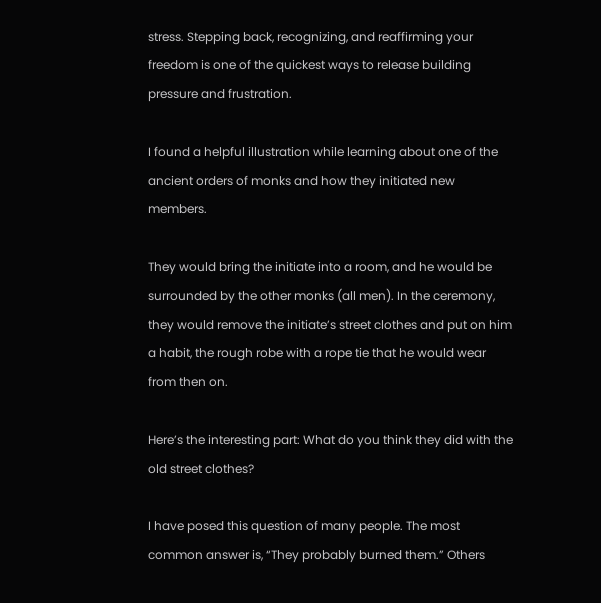stress. Stepping back, recognizing, and reaffirming your freedom is one of the quickest ways to release building pressure and frustration.

I found a helpful illustration while learning about one of the ancient orders of monks and how they initiated new members.

They would bring the initiate into a room, and he would be surrounded by the other monks (all men). In the ceremony, they would remove the initiate’s street clothes and put on him a habit, the rough robe with a rope tie that he would wear from then on.

Here’s the interesting part: What do you think they did with the old street clothes?

I have posed this question of many people. The most common answer is, “They probably burned them.” Others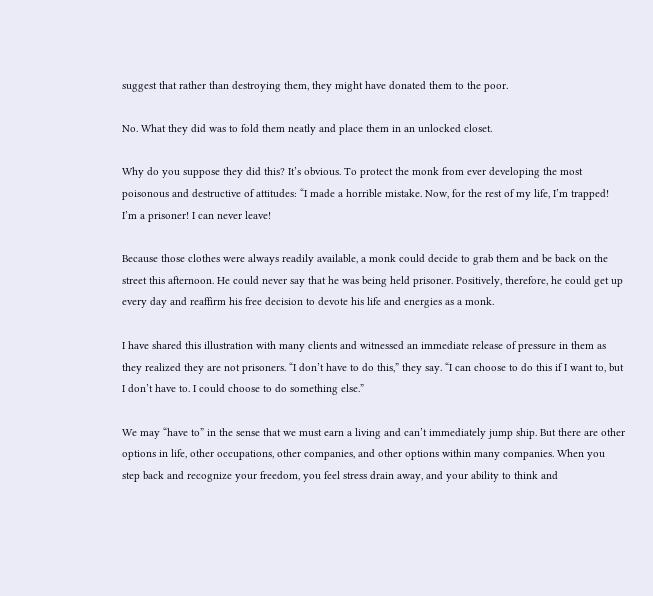suggest that rather than destroying them, they might have donated them to the poor.

No. What they did was to fold them neatly and place them in an unlocked closet.

Why do you suppose they did this? It’s obvious. To protect the monk from ever developing the most poisonous and destructive of attitudes: “I made a horrible mistake. Now, for the rest of my life, I’m trapped! I’m a prisoner! I can never leave!

Because those clothes were always readily available, a monk could decide to grab them and be back on the street this afternoon. He could never say that he was being held prisoner. Positively, therefore, he could get up every day and reaffirm his free decision to devote his life and energies as a monk.

I have shared this illustration with many clients and witnessed an immediate release of pressure in them as they realized they are not prisoners. “I don’t have to do this,” they say. “I can choose to do this if I want to, but I don’t have to. I could choose to do something else.”

We may “have to” in the sense that we must earn a living and can’t immediately jump ship. But there are other options in life, other occupations, other companies, and other options within many companies. When you step back and recognize your freedom, you feel stress drain away, and your ability to think and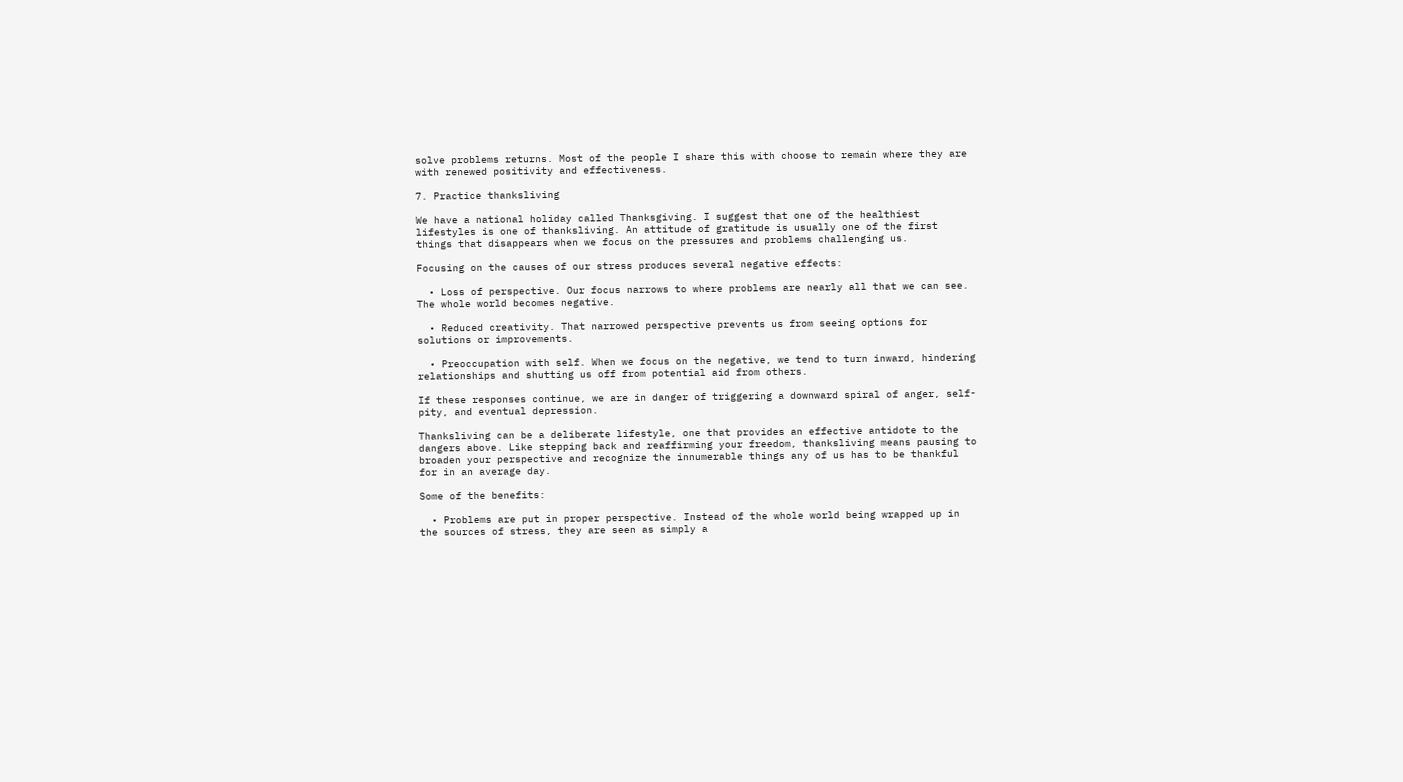solve problems returns. Most of the people I share this with choose to remain where they are with renewed positivity and effectiveness.

7. Practice thanksliving

We have a national holiday called Thanksgiving. I suggest that one of the healthiest lifestyles is one of thanksliving. An attitude of gratitude is usually one of the first things that disappears when we focus on the pressures and problems challenging us.

Focusing on the causes of our stress produces several negative effects:

  • Loss of perspective. Our focus narrows to where problems are nearly all that we can see. The whole world becomes negative.

  • Reduced creativity. That narrowed perspective prevents us from seeing options for solutions or improvements.

  • Preoccupation with self. When we focus on the negative, we tend to turn inward, hindering relationships and shutting us off from potential aid from others.

If these responses continue, we are in danger of triggering a downward spiral of anger, self-pity, and eventual depression.

Thanksliving can be a deliberate lifestyle, one that provides an effective antidote to the dangers above. Like stepping back and reaffirming your freedom, thanksliving means pausing to broaden your perspective and recognize the innumerable things any of us has to be thankful for in an average day.

Some of the benefits:

  • Problems are put in proper perspective. Instead of the whole world being wrapped up in the sources of stress, they are seen as simply a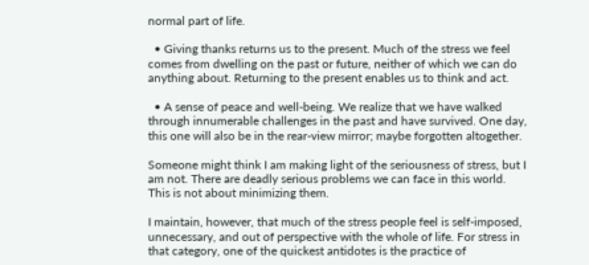normal part of life.

  • Giving thanks returns us to the present. Much of the stress we feel comes from dwelling on the past or future, neither of which we can do anything about. Returning to the present enables us to think and act.

  • A sense of peace and well-being. We realize that we have walked through innumerable challenges in the past and have survived. One day, this one will also be in the rear-view mirror; maybe forgotten altogether.

Someone might think I am making light of the seriousness of stress, but I am not. There are deadly serious problems we can face in this world. This is not about minimizing them.

I maintain, however, that much of the stress people feel is self-imposed, unnecessary, and out of perspective with the whole of life. For stress in that category, one of the quickest antidotes is the practice of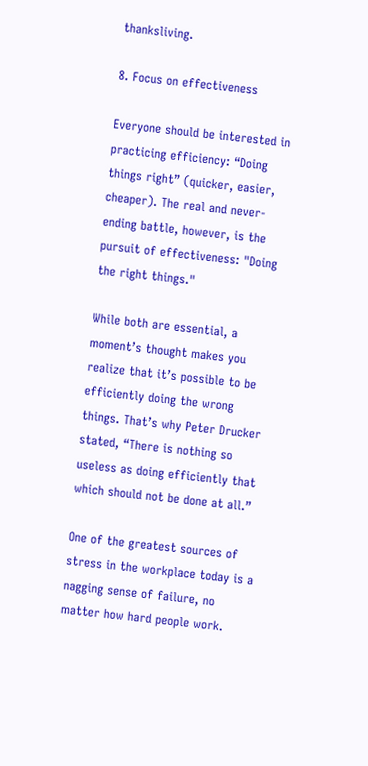thanksliving.

8. Focus on effectiveness

Everyone should be interested in practicing efficiency: “Doing things right” (quicker, easier, cheaper). The real and never-ending battle, however, is the pursuit of effectiveness: "Doing the right things."

While both are essential, a moment’s thought makes you realize that it’s possible to be efficiently doing the wrong things. That’s why Peter Drucker stated, “There is nothing so useless as doing efficiently that which should not be done at all.”

One of the greatest sources of stress in the workplace today is a nagging sense of failure, no matter how hard people work.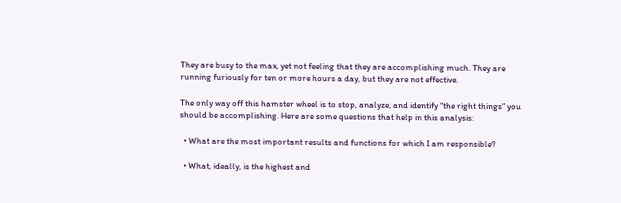They are busy to the max, yet not feeling that they are accomplishing much. They are running furiously for ten or more hours a day, but they are not effective.

The only way off this hamster wheel is to stop, analyze, and identify “the right things” you should be accomplishing. Here are some questions that help in this analysis:

  • What are the most important results and functions for which I am responsible?

  • What, ideally, is the highest and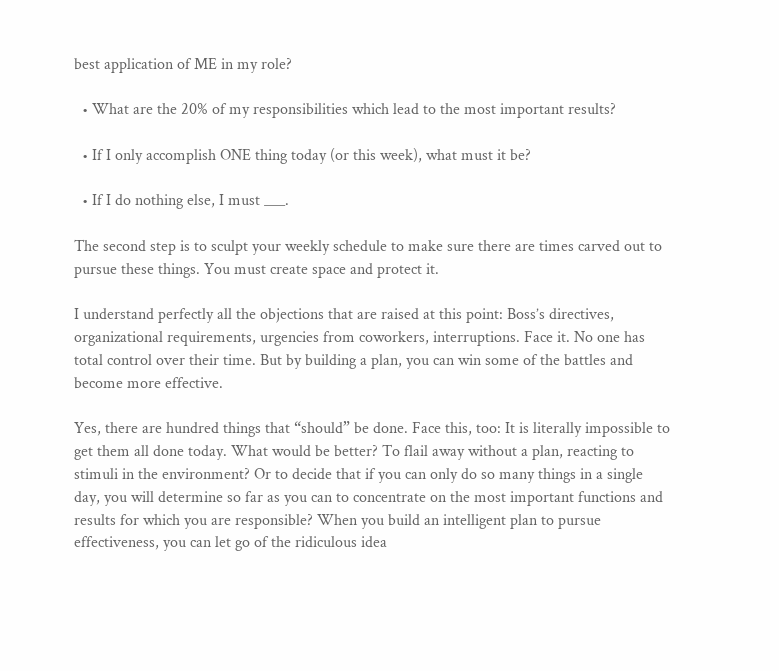best application of ME in my role?

  • What are the 20% of my responsibilities which lead to the most important results?

  • If I only accomplish ONE thing today (or this week), what must it be?

  • If I do nothing else, I must ___.

The second step is to sculpt your weekly schedule to make sure there are times carved out to pursue these things. You must create space and protect it.

I understand perfectly all the objections that are raised at this point: Boss’s directives, organizational requirements, urgencies from coworkers, interruptions. Face it. No one has total control over their time. But by building a plan, you can win some of the battles and become more effective.

Yes, there are hundred things that “should” be done. Face this, too: It is literally impossible to get them all done today. What would be better? To flail away without a plan, reacting to stimuli in the environment? Or to decide that if you can only do so many things in a single day, you will determine so far as you can to concentrate on the most important functions and results for which you are responsible? When you build an intelligent plan to pursue effectiveness, you can let go of the ridiculous idea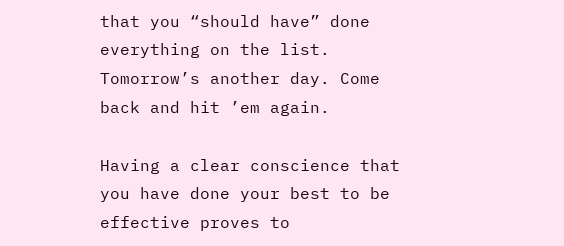that you “should have” done everything on the list. Tomorrow’s another day. Come back and hit ’em again.

Having a clear conscience that you have done your best to be effective proves to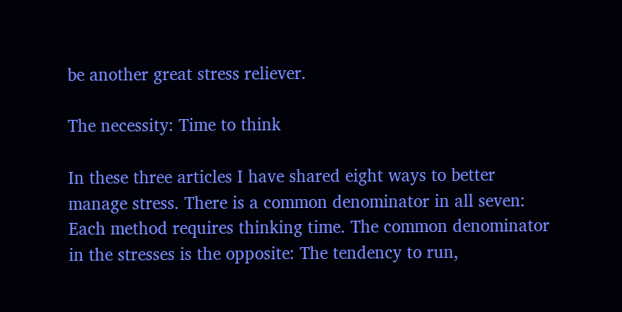be another great stress reliever.

The necessity: Time to think

In these three articles I have shared eight ways to better manage stress. There is a common denominator in all seven: Each method requires thinking time. The common denominator in the stresses is the opposite: The tendency to run,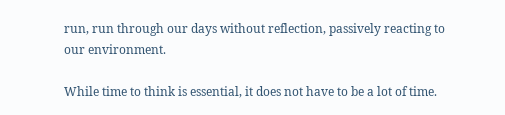run, run through our days without reflection, passively reacting to our environment.

While time to think is essential, it does not have to be a lot of time.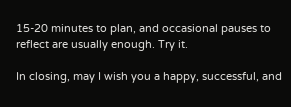15-20 minutes to plan, and occasional pauses to reflect are usually enough. Try it.

In closing, may I wish you a happy, successful, and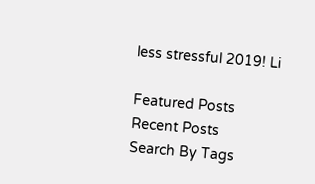less stressful 2019! Li

Featured Posts
Recent Posts
Search By Tags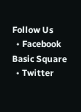Follow Us
  • Facebook Basic Square
  • Twitter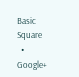Basic Square
  • Google+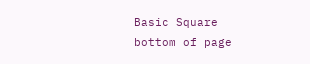Basic Square
bottom of page